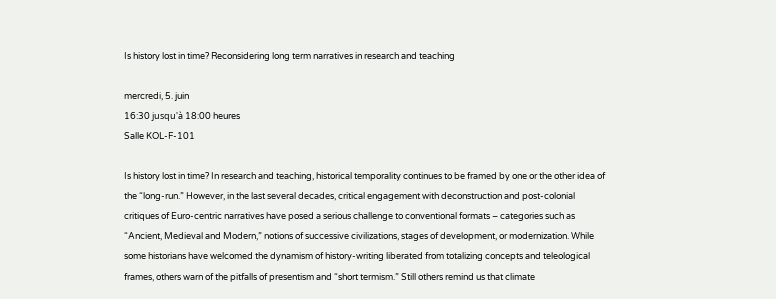Is history lost in time? Reconsidering long term narratives in research and teaching

mercredi, 5. juin
16:30 jusqu'à 18:00 heures
Salle KOL-F-101

Is history lost in time? In research and teaching, historical temporality continues to be framed by one or the other idea of the “long-run.” However, in the last several decades, critical engagement with deconstruction and post-colonial critiques of Euro-centric narratives have posed a serious challenge to conventional formats – categories such as “Ancient, Medieval and Modern,” notions of successive civilizations, stages of development, or modernization. While some historians have welcomed the dynamism of history-writing liberated from totalizing concepts and teleological frames, others warn of the pitfalls of presentism and “short termism.” Still others remind us that climate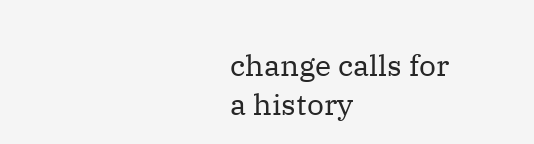change calls for a history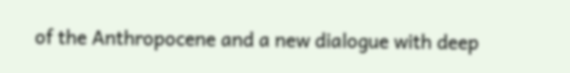of the Anthropocene and a new dialogue with deep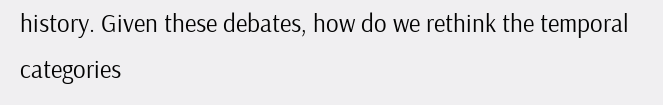history. Given these debates, how do we rethink the temporal categories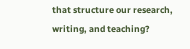that structure our research, writing, and teaching?